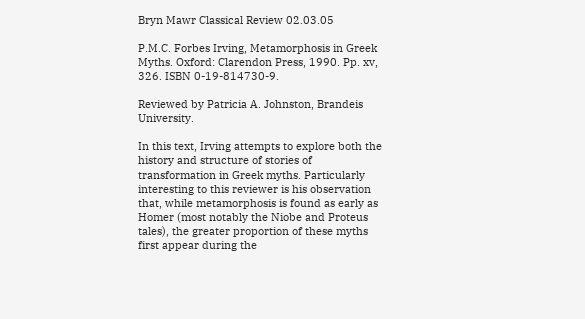Bryn Mawr Classical Review 02.03.05

P.M.C. Forbes Irving, Metamorphosis in Greek Myths. Oxford: Clarendon Press, 1990. Pp. xv, 326. ISBN 0-19-814730-9.

Reviewed by Patricia A. Johnston, Brandeis University.

In this text, Irving attempts to explore both the history and structure of stories of transformation in Greek myths. Particularly interesting to this reviewer is his observation that, while metamorphosis is found as early as Homer (most notably the Niobe and Proteus tales), the greater proportion of these myths first appear during the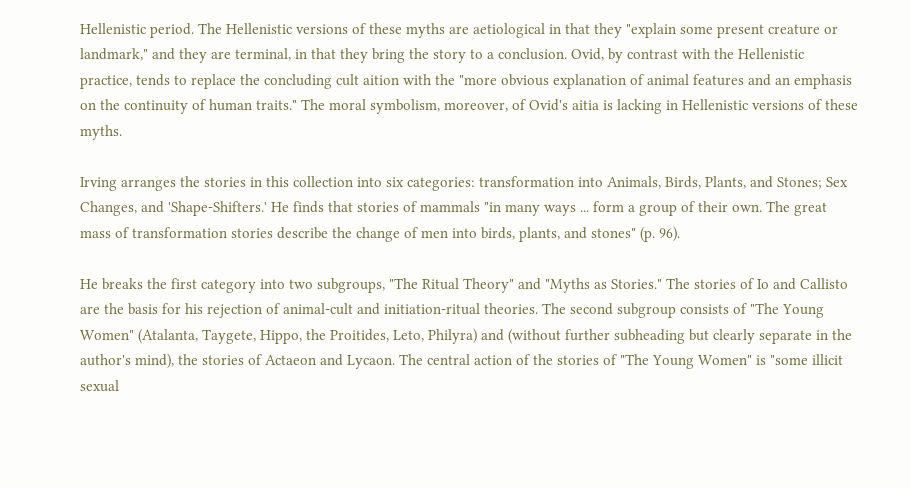Hellenistic period. The Hellenistic versions of these myths are aetiological in that they "explain some present creature or landmark," and they are terminal, in that they bring the story to a conclusion. Ovid, by contrast with the Hellenistic practice, tends to replace the concluding cult aition with the "more obvious explanation of animal features and an emphasis on the continuity of human traits." The moral symbolism, moreover, of Ovid's aitia is lacking in Hellenistic versions of these myths.

Irving arranges the stories in this collection into six categories: transformation into Animals, Birds, Plants, and Stones; Sex Changes, and 'Shape-Shifters.' He finds that stories of mammals "in many ways ... form a group of their own. The great mass of transformation stories describe the change of men into birds, plants, and stones" (p. 96).

He breaks the first category into two subgroups, "The Ritual Theory" and "Myths as Stories." The stories of Io and Callisto are the basis for his rejection of animal-cult and initiation-ritual theories. The second subgroup consists of "The Young Women" (Atalanta, Taygete, Hippo, the Proitides, Leto, Philyra) and (without further subheading but clearly separate in the author's mind), the stories of Actaeon and Lycaon. The central action of the stories of "The Young Women" is "some illicit sexual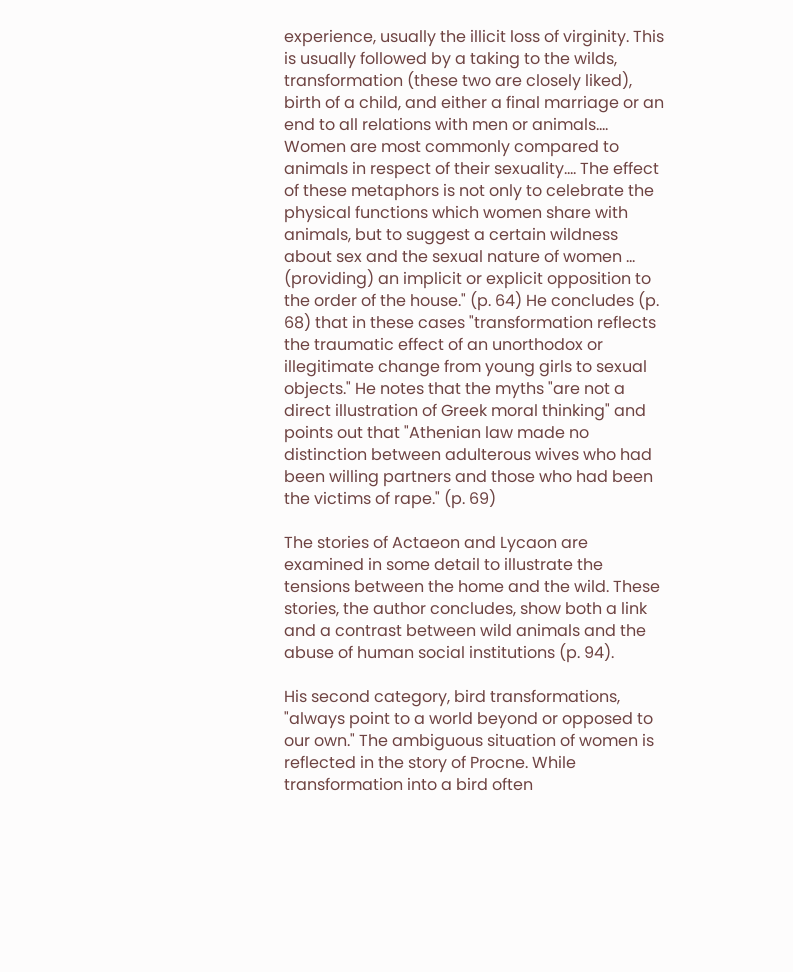experience, usually the illicit loss of virginity. This is usually followed by a taking to the wilds, transformation (these two are closely liked), birth of a child, and either a final marriage or an end to all relations with men or animals.... Women are most commonly compared to animals in respect of their sexuality.... The effect of these metaphors is not only to celebrate the physical functions which women share with animals, but to suggest a certain wildness about sex and the sexual nature of women ... (providing) an implicit or explicit opposition to the order of the house." (p. 64) He concludes (p. 68) that in these cases "transformation reflects the traumatic effect of an unorthodox or illegitimate change from young girls to sexual objects." He notes that the myths "are not a direct illustration of Greek moral thinking" and points out that "Athenian law made no distinction between adulterous wives who had been willing partners and those who had been the victims of rape." (p. 69)

The stories of Actaeon and Lycaon are examined in some detail to illustrate the tensions between the home and the wild. These stories, the author concludes, show both a link and a contrast between wild animals and the abuse of human social institutions (p. 94).

His second category, bird transformations, "always point to a world beyond or opposed to our own." The ambiguous situation of women is reflected in the story of Procne. While transformation into a bird often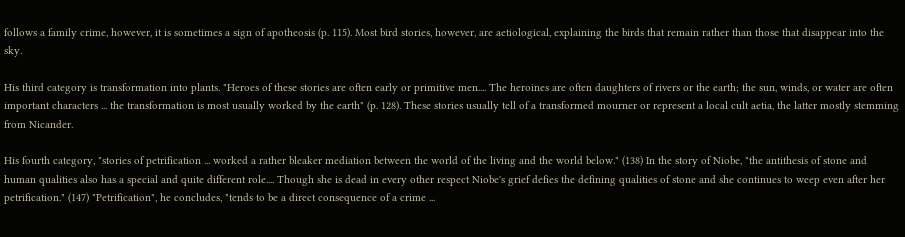follows a family crime, however, it is sometimes a sign of apotheosis (p. 115). Most bird stories, however, are aetiological, explaining the birds that remain rather than those that disappear into the sky.

His third category is transformation into plants. "Heroes of these stories are often early or primitive men.... The heroines are often daughters of rivers or the earth; the sun, winds, or water are often important characters ... the transformation is most usually worked by the earth" (p. 128). These stories usually tell of a transformed mourner or represent a local cult aetia, the latter mostly stemming from Nicander.

His fourth category, "stories of petrification ... worked a rather bleaker mediation between the world of the living and the world below." (138) In the story of Niobe, "the antithesis of stone and human qualities also has a special and quite different role.... Though she is dead in every other respect Niobe's grief defies the defining qualities of stone and she continues to weep even after her petrification." (147) "Petrification", he concludes, "tends to be a direct consequence of a crime ...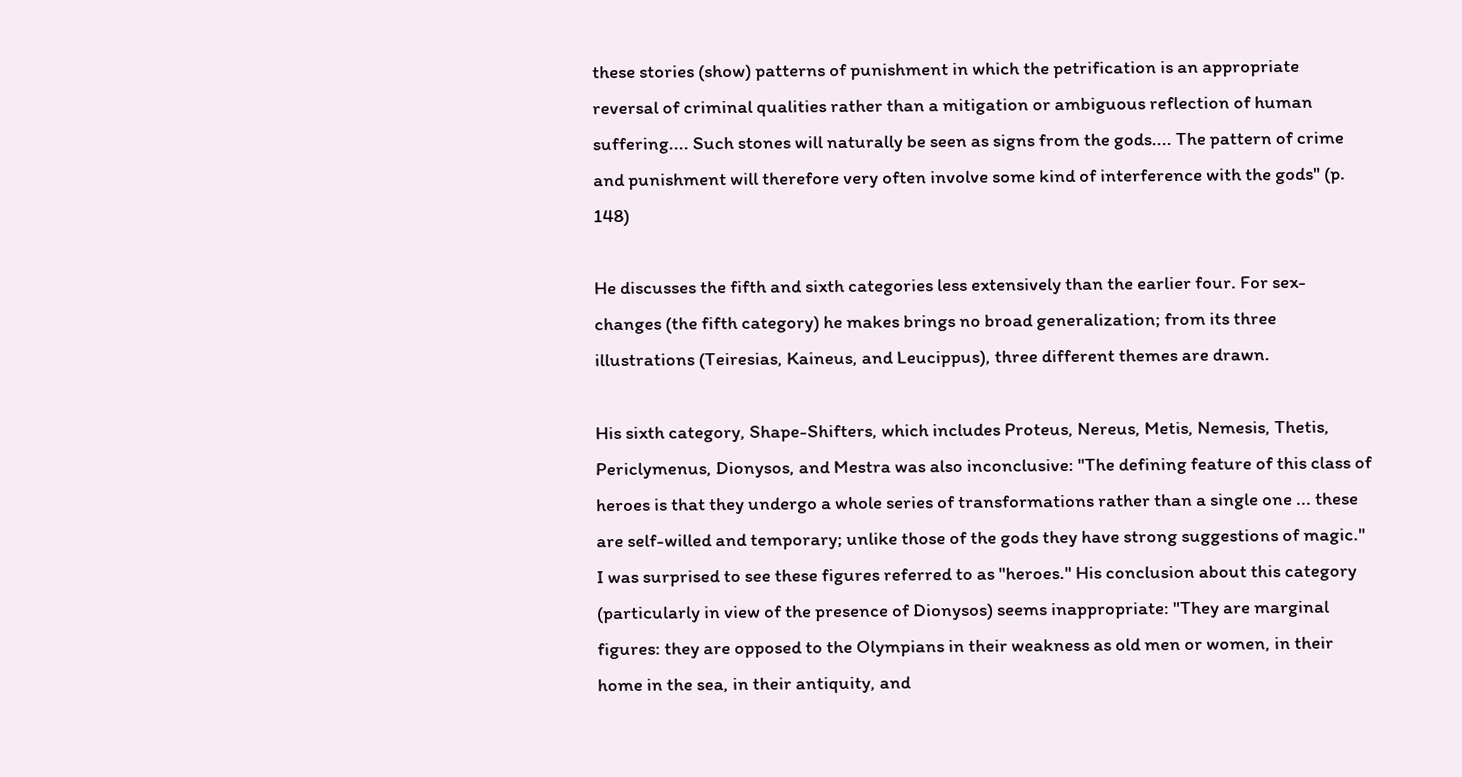these stories (show) patterns of punishment in which the petrification is an appropriate reversal of criminal qualities rather than a mitigation or ambiguous reflection of human suffering.... Such stones will naturally be seen as signs from the gods.... The pattern of crime and punishment will therefore very often involve some kind of interference with the gods" (p. 148)

He discusses the fifth and sixth categories less extensively than the earlier four. For sex-changes (the fifth category) he makes brings no broad generalization; from its three illustrations (Teiresias, Kaineus, and Leucippus), three different themes are drawn.

His sixth category, Shape-Shifters, which includes Proteus, Nereus, Metis, Nemesis, Thetis, Periclymenus, Dionysos, and Mestra was also inconclusive: "The defining feature of this class of heroes is that they undergo a whole series of transformations rather than a single one ... these are self-willed and temporary; unlike those of the gods they have strong suggestions of magic." I was surprised to see these figures referred to as "heroes." His conclusion about this category (particularly in view of the presence of Dionysos) seems inappropriate: "They are marginal figures: they are opposed to the Olympians in their weakness as old men or women, in their home in the sea, in their antiquity, and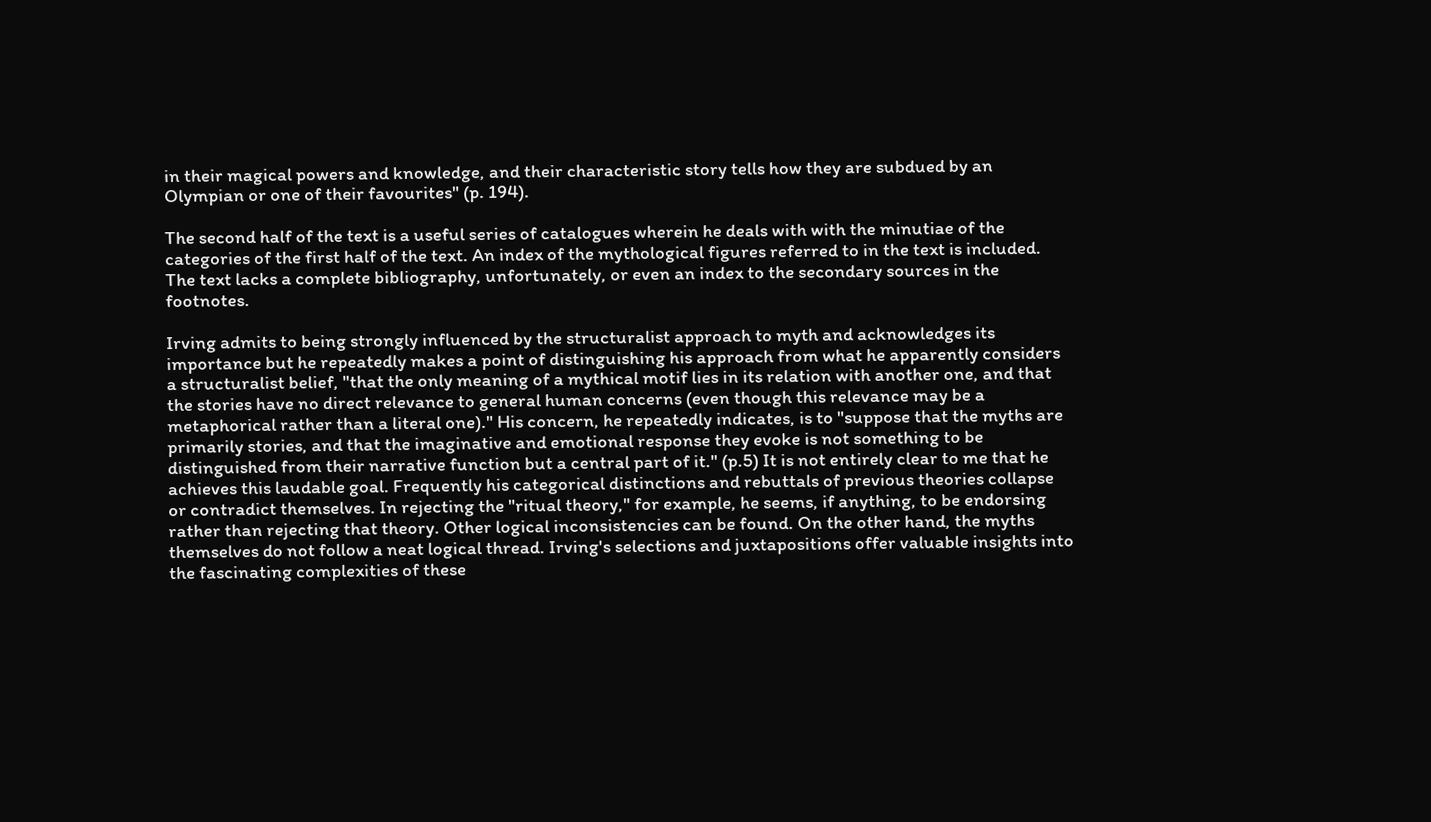in their magical powers and knowledge, and their characteristic story tells how they are subdued by an Olympian or one of their favourites" (p. 194).

The second half of the text is a useful series of catalogues wherein he deals with with the minutiae of the categories of the first half of the text. An index of the mythological figures referred to in the text is included. The text lacks a complete bibliography, unfortunately, or even an index to the secondary sources in the footnotes.

Irving admits to being strongly influenced by the structuralist approach to myth and acknowledges its importance but he repeatedly makes a point of distinguishing his approach from what he apparently considers a structuralist belief, "that the only meaning of a mythical motif lies in its relation with another one, and that the stories have no direct relevance to general human concerns (even though this relevance may be a metaphorical rather than a literal one)." His concern, he repeatedly indicates, is to "suppose that the myths are primarily stories, and that the imaginative and emotional response they evoke is not something to be distinguished from their narrative function but a central part of it." (p.5) It is not entirely clear to me that he achieves this laudable goal. Frequently his categorical distinctions and rebuttals of previous theories collapse or contradict themselves. In rejecting the "ritual theory," for example, he seems, if anything, to be endorsing rather than rejecting that theory. Other logical inconsistencies can be found. On the other hand, the myths themselves do not follow a neat logical thread. Irving's selections and juxtapositions offer valuable insights into the fascinating complexities of these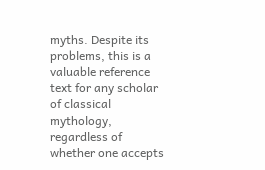myths. Despite its problems, this is a valuable reference text for any scholar of classical mythology, regardless of whether one accepts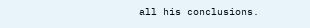all his conclusions.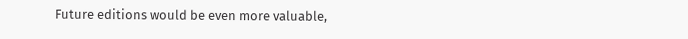Future editions would be even more valuable,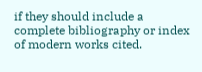if they should include a complete bibliography or index of modern works cited.